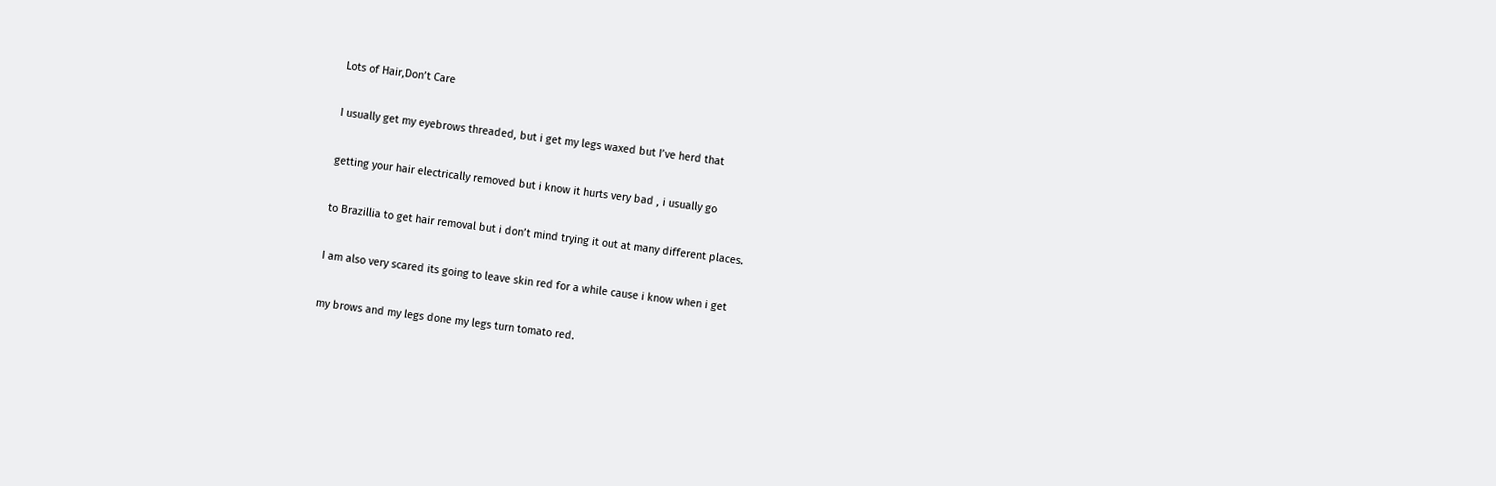Lots of Hair,Don’t Care

I usually get my eyebrows threaded, but i get my legs waxed but I’ve herd that

getting your hair electrically removed but i know it hurts very bad , i usually go

to Brazillia to get hair removal but i don’t mind trying it out at many different places.

I am also very scared its going to leave skin red for a while cause i know when i get

my brows and my legs done my legs turn tomato red.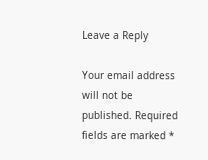Leave a Reply

Your email address will not be published. Required fields are marked *